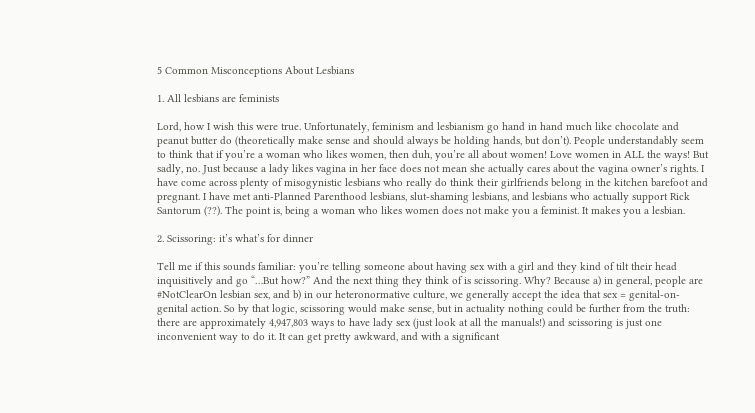5 Common Misconceptions About Lesbians

1. All lesbians are feminists

Lord, how I wish this were true. Unfortunately, feminism and lesbianism go hand in hand much like chocolate and peanut butter do (theoretically make sense and should always be holding hands, but don’t). People understandably seem to think that if you’re a woman who likes women, then duh, you’re all about women! Love women in ALL the ways! But sadly, no. Just because a lady likes vagina in her face does not mean she actually cares about the vagina owner’s rights. I have come across plenty of misogynistic lesbians who really do think their girlfriends belong in the kitchen barefoot and pregnant. I have met anti-Planned Parenthood lesbians, slut-shaming lesbians, and lesbians who actually support Rick Santorum (??). The point is, being a woman who likes women does not make you a feminist. It makes you a lesbian.

2. Scissoring: it’s what’s for dinner

Tell me if this sounds familiar: you’re telling someone about having sex with a girl and they kind of tilt their head inquisitively and go “…But how?” And the next thing they think of is scissoring. Why? Because a) in general, people are #NotClearOn lesbian sex, and b) in our heteronormative culture, we generally accept the idea that sex = genital-on-genital action. So by that logic, scissoring would make sense, but in actuality nothing could be further from the truth: there are approximately 4,947,803 ways to have lady sex (just look at all the manuals!) and scissoring is just one inconvenient way to do it. It can get pretty awkward, and with a significant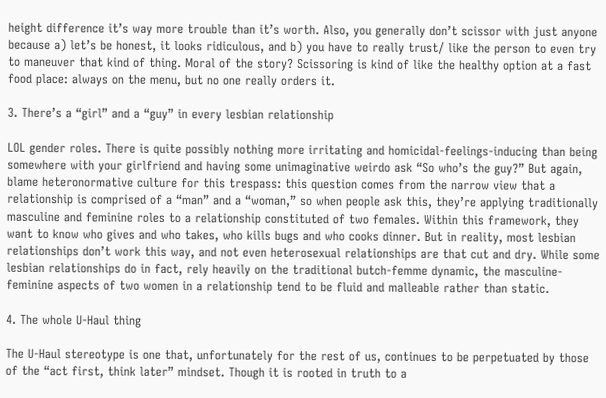height difference it’s way more trouble than it’s worth. Also, you generally don’t scissor with just anyone because a) let’s be honest, it looks ridiculous, and b) you have to really trust/ like the person to even try to maneuver that kind of thing. Moral of the story? Scissoring is kind of like the healthy option at a fast food place: always on the menu, but no one really orders it.

3. There’s a “girl” and a “guy” in every lesbian relationship

LOL gender roles. There is quite possibly nothing more irritating and homicidal-feelings-inducing than being somewhere with your girlfriend and having some unimaginative weirdo ask “So who’s the guy?” But again, blame heteronormative culture for this trespass: this question comes from the narrow view that a relationship is comprised of a “man” and a “woman,” so when people ask this, they’re applying traditionally masculine and feminine roles to a relationship constituted of two females. Within this framework, they want to know who gives and who takes, who kills bugs and who cooks dinner. But in reality, most lesbian relationships don’t work this way, and not even heterosexual relationships are that cut and dry. While some lesbian relationships do in fact, rely heavily on the traditional butch-femme dynamic, the masculine-feminine aspects of two women in a relationship tend to be fluid and malleable rather than static.

4. The whole U-Haul thing

The U-Haul stereotype is one that, unfortunately for the rest of us, continues to be perpetuated by those of the “act first, think later” mindset. Though it is rooted in truth to a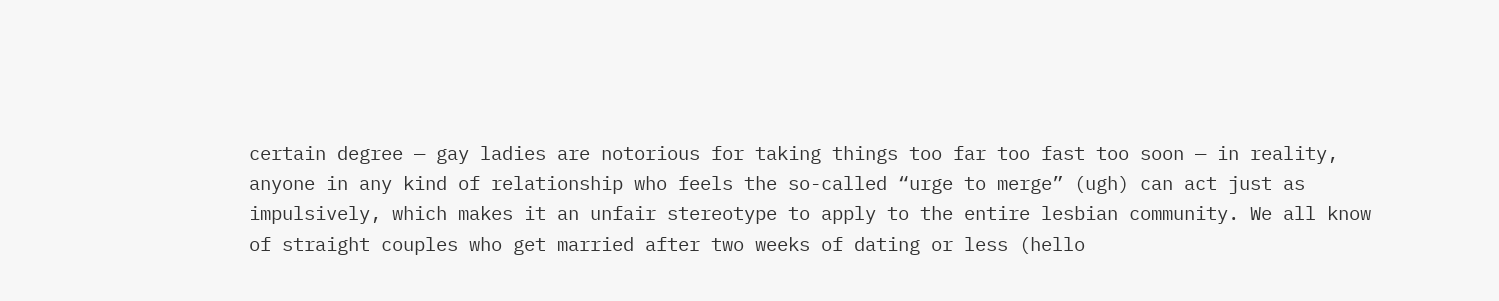certain degree — gay ladies are notorious for taking things too far too fast too soon — in reality, anyone in any kind of relationship who feels the so-called “urge to merge” (ugh) can act just as impulsively, which makes it an unfair stereotype to apply to the entire lesbian community. We all know of straight couples who get married after two weeks of dating or less (hello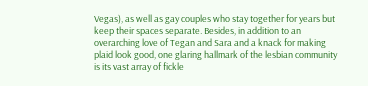Vegas), as well as gay couples who stay together for years but keep their spaces separate. Besides, in addition to an overarching love of Tegan and Sara and a knack for making plaid look good, one glaring hallmark of the lesbian community is its vast array of fickle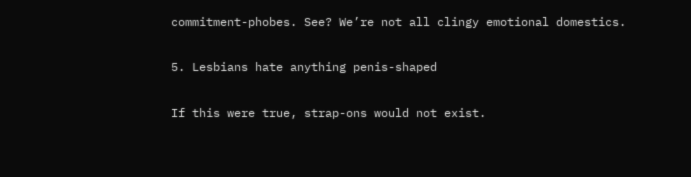commitment-phobes. See? We’re not all clingy emotional domestics.

5. Lesbians hate anything penis-shaped

If this were true, strap-ons would not exist.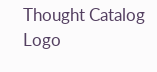Thought Catalog Logo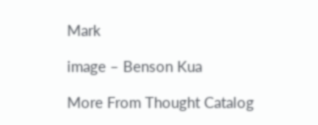Mark

image – Benson Kua

More From Thought Catalog